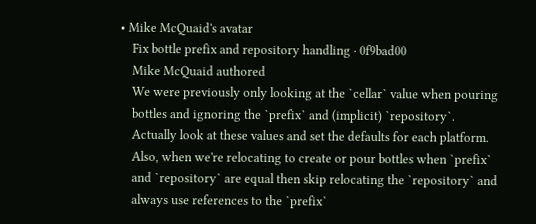• Mike McQuaid's avatar
    Fix bottle prefix and repository handling · 0f9bad00
    Mike McQuaid authored
    We were previously only looking at the `cellar` value when pouring
    bottles and ignoring the `prefix` and (implicit) `repository`.
    Actually look at these values and set the defaults for each platform.
    Also, when we're relocating to create or pour bottles when `prefix`
    and `repository` are equal then skip relocating the `repository` and
    always use references to the `prefix`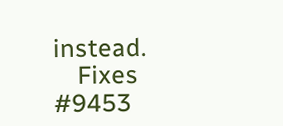instead.
    Fixes #9453